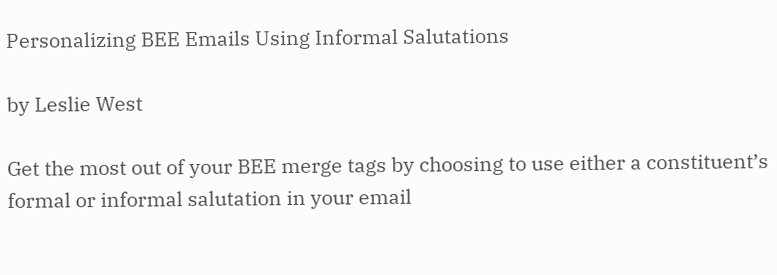Personalizing BEE Emails Using Informal Salutations

by Leslie West

Get the most out of your BEE merge tags by choosing to use either a constituent’s formal or informal salutation in your email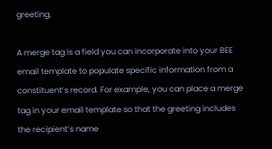greeting.

A merge tag is a field you can incorporate into your BEE email template to populate specific information from a constituent’s record. For example, you can place a merge tag in your email template so that the greeting includes the recipient’s name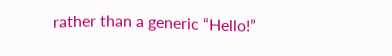rather than a generic “Hello!”